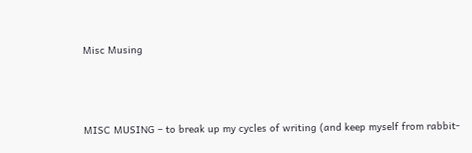Misc Musing



MISC MUSING – to break up my cycles of writing (and keep myself from rabbit-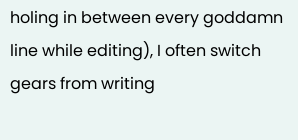holing in between every goddamn line while editing), I often switch gears from writing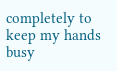completely to keep my hands busy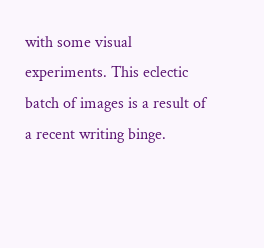with some visual experiments. This eclectic batch of images is a result of a recent writing binge.